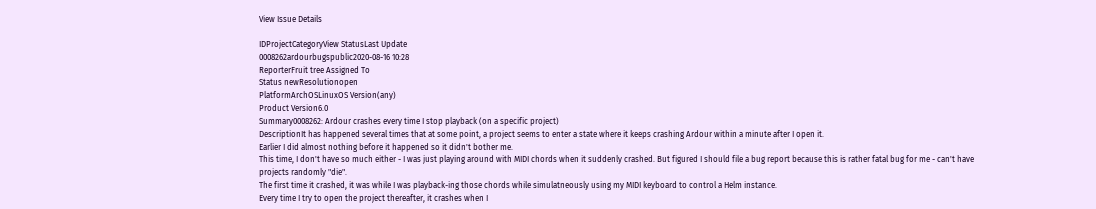View Issue Details

IDProjectCategoryView StatusLast Update
0008262ardourbugspublic2020-08-16 10:28
ReporterFruit tree Assigned To
Status newResolutionopen
PlatformArchOSLinuxOS Version(any)
Product Version6.0
Summary0008262: Ardour crashes every time I stop playback (on a specific project)
DescriptionIt has happened several times that at some point, a project seems to enter a state where it keeps crashing Ardour within a minute after I open it.
Earlier I did almost nothing before it happened so it didn't bother me.
This time, I don't have so much either - I was just playing around with MIDI chords when it suddenly crashed. But figured I should file a bug report because this is rather fatal bug for me - can't have projects randomly "die".
The first time it crashed, it was while I was playback-ing those chords while simulatneously using my MIDI keyboard to control a Helm instance.
Every time I try to open the project thereafter, it crashes when I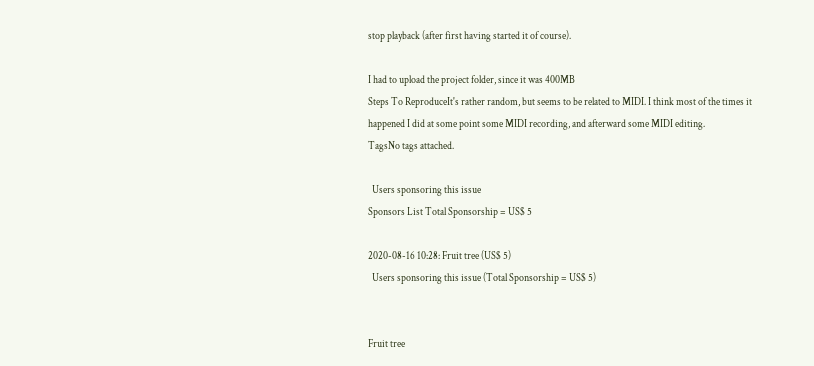stop playback (after first having started it of course).

I had to upload the project folder, since it was 400MB
Steps To ReproduceIt's rather random, but seems to be related to MIDI. I think most of the times it happened I did at some point some MIDI recording, and afterward some MIDI editing.
TagsNo tags attached.

  Users sponsoring this issue
Sponsors List Total Sponsorship = US$ 5

2020-08-16 10:28: Fruit tree (US$ 5)
  Users sponsoring this issue (Total Sponsorship = US$ 5)


Fruit tree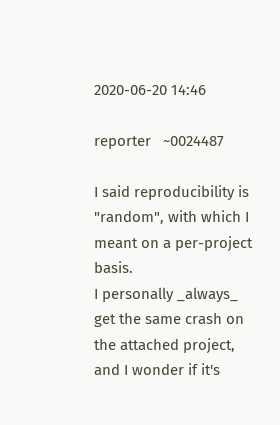2020-06-20 14:46

reporter   ~0024487

I said reproducibility is "random", with which I meant on a per-project basis.
I personally _always_ get the same crash on the attached project, and I wonder if it's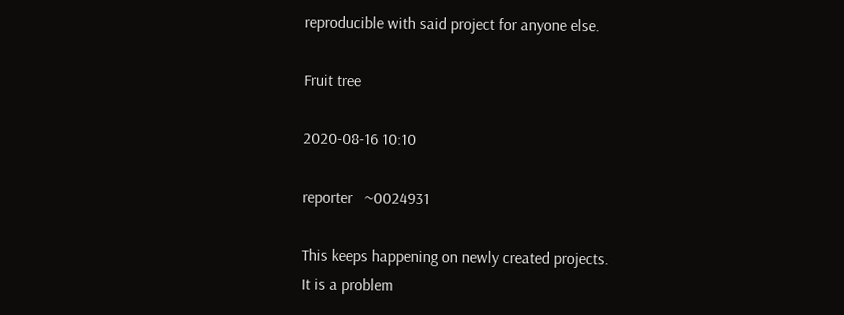reproducible with said project for anyone else.

Fruit tree

2020-08-16 10:10

reporter   ~0024931

This keeps happening on newly created projects.
It is a problem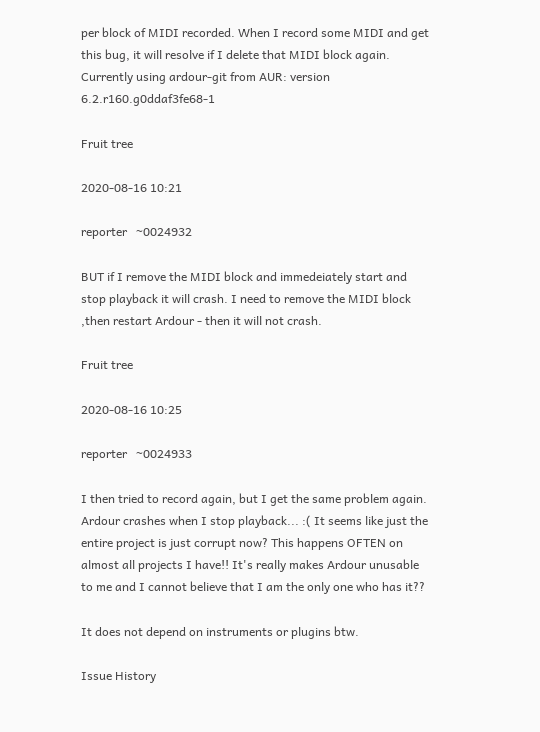per block of MIDI recorded. When I record some MIDI and get this bug, it will resolve if I delete that MIDI block again.
Currently using ardour-git from AUR: version 6.2.r160.g0ddaf3fe68-1

Fruit tree

2020-08-16 10:21

reporter   ~0024932

BUT if I remove the MIDI block and immedeiately start and stop playback it will crash. I need to remove the MIDI block ,then restart Ardour - then it will not crash.

Fruit tree

2020-08-16 10:25

reporter   ~0024933

I then tried to record again, but I get the same problem again. Ardour crashes when I stop playback... :( It seems like just the entire project is just corrupt now? This happens OFTEN on almost all projects I have!! It's really makes Ardour unusable to me and I cannot believe that I am the only one who has it??

It does not depend on instruments or plugins btw.

Issue History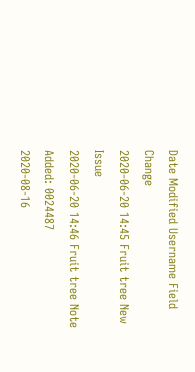Date Modified Username Field Change
2020-06-20 14:45 Fruit tree New Issue
2020-06-20 14:46 Fruit tree Note Added: 0024487
2020-08-16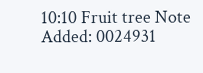10:10 Fruit tree Note Added: 0024931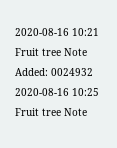2020-08-16 10:21 Fruit tree Note Added: 0024932
2020-08-16 10:25 Fruit tree Note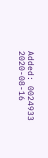Added: 0024933
2020-08-16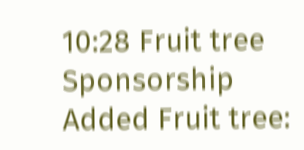10:28 Fruit tree Sponsorship Added Fruit tree: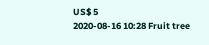US$ 5
2020-08-16 10:28 Fruit tree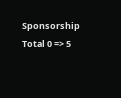Sponsorship Total 0 => 5